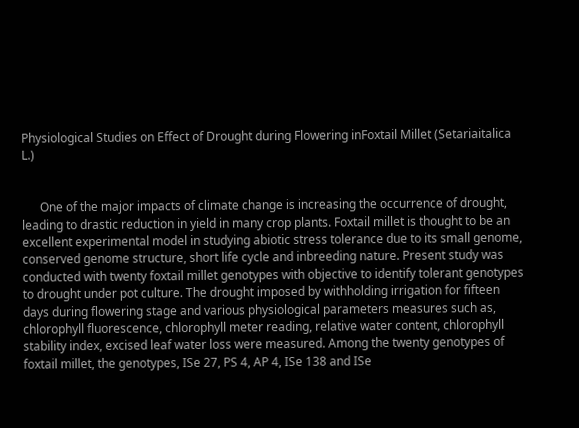Physiological Studies on Effect of Drought during Flowering inFoxtail Millet (Setariaitalica L.)


      One of the major impacts of climate change is increasing the occurrence of drought, leading to drastic reduction in yield in many crop plants. Foxtail millet is thought to be an excellent experimental model in studying abiotic stress tolerance due to its small genome, conserved genome structure, short life cycle and inbreeding nature. Present study was conducted with twenty foxtail millet genotypes with objective to identify tolerant genotypes to drought under pot culture. The drought imposed by withholding irrigation for fifteen days during flowering stage and various physiological parameters measures such as, chlorophyll fluorescence, chlorophyll meter reading, relative water content, chlorophyll stability index, excised leaf water loss were measured. Among the twenty genotypes of foxtail millet, the genotypes, ISe 27, PS 4, AP 4, ISe 138 and ISe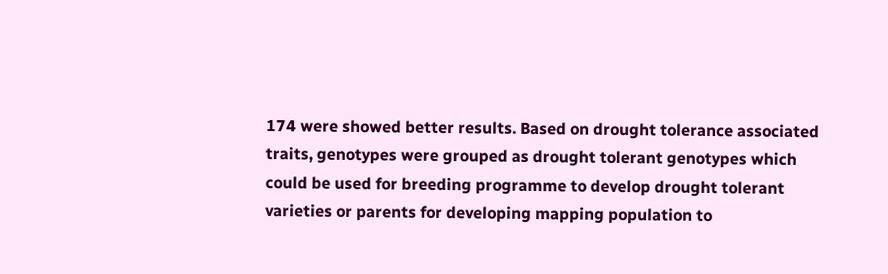174 were showed better results. Based on drought tolerance associated traits, genotypes were grouped as drought tolerant genotypes which could be used for breeding programme to develop drought tolerant varieties or parents for developing mapping population to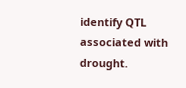identify QTL associated with drought.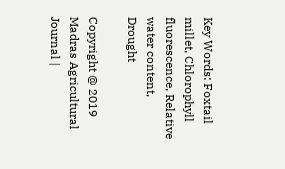Key Words: Foxtail millet, Chlorophyll fluorescence, Relative water content, Drought

Copyright @ 2019 Madras Agricultural Journal |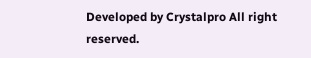Developed by Crystalpro All right reserved.